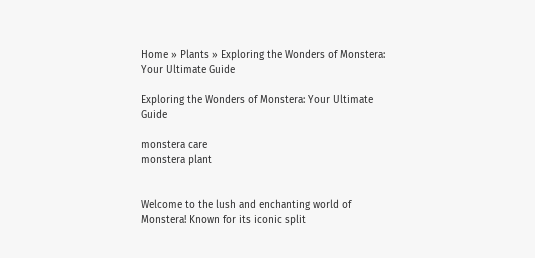Home » Plants » Exploring the Wonders of Monstera: Your Ultimate Guide

Exploring the Wonders of Monstera: Your Ultimate Guide

monstera care
monstera plant


Welcome to the lush and enchanting world of Monstera! Known for its iconic split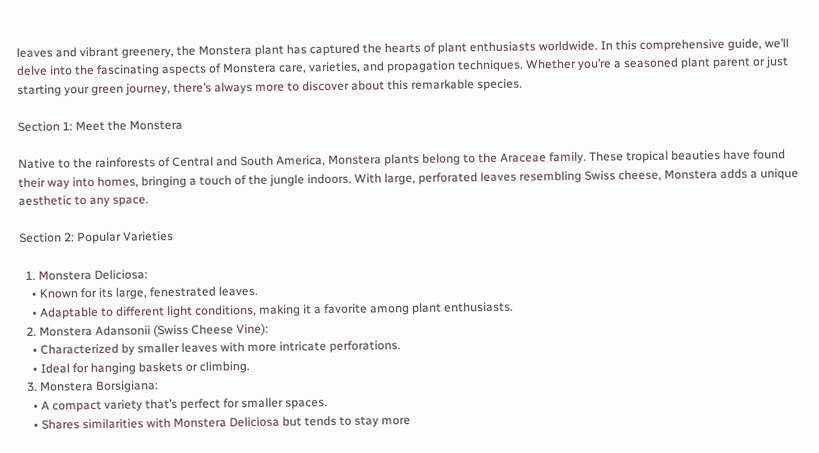leaves and vibrant greenery, the Monstera plant has captured the hearts of plant enthusiasts worldwide. In this comprehensive guide, we’ll delve into the fascinating aspects of Monstera care, varieties, and propagation techniques. Whether you’re a seasoned plant parent or just starting your green journey, there’s always more to discover about this remarkable species.

Section 1: Meet the Monstera

Native to the rainforests of Central and South America, Monstera plants belong to the Araceae family. These tropical beauties have found their way into homes, bringing a touch of the jungle indoors. With large, perforated leaves resembling Swiss cheese, Monstera adds a unique aesthetic to any space.

Section 2: Popular Varieties

  1. Monstera Deliciosa:
    • Known for its large, fenestrated leaves.
    • Adaptable to different light conditions, making it a favorite among plant enthusiasts.
  2. Monstera Adansonii (Swiss Cheese Vine):
    • Characterized by smaller leaves with more intricate perforations.
    • Ideal for hanging baskets or climbing.
  3. Monstera Borsigiana:
    • A compact variety that’s perfect for smaller spaces.
    • Shares similarities with Monstera Deliciosa but tends to stay more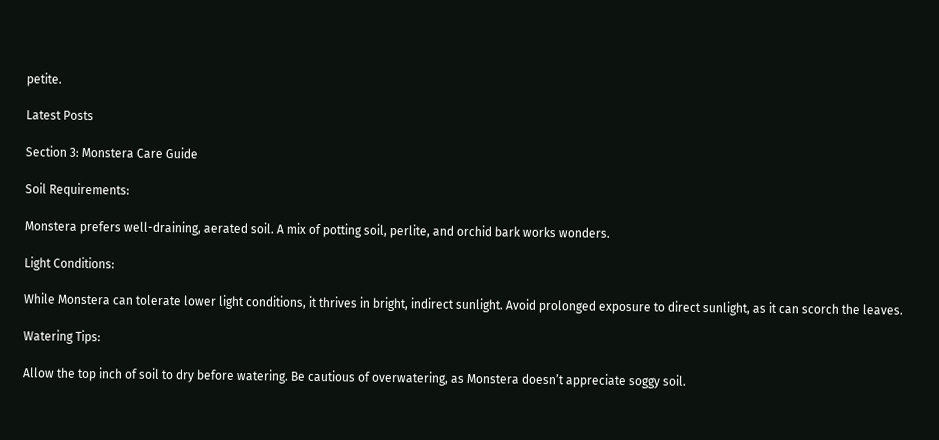petite.

Latest Posts

Section 3: Monstera Care Guide

Soil Requirements:

Monstera prefers well-draining, aerated soil. A mix of potting soil, perlite, and orchid bark works wonders.

Light Conditions:

While Monstera can tolerate lower light conditions, it thrives in bright, indirect sunlight. Avoid prolonged exposure to direct sunlight, as it can scorch the leaves.

Watering Tips:

Allow the top inch of soil to dry before watering. Be cautious of overwatering, as Monstera doesn’t appreciate soggy soil.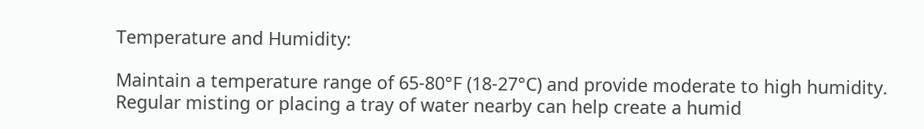Temperature and Humidity:

Maintain a temperature range of 65-80°F (18-27°C) and provide moderate to high humidity. Regular misting or placing a tray of water nearby can help create a humid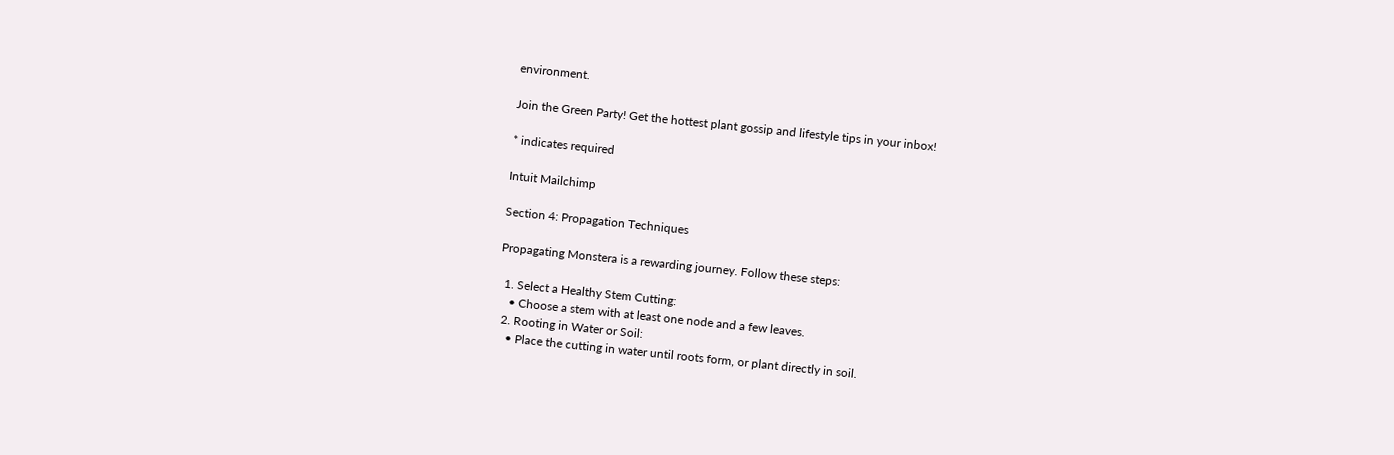environment.

Join the Green Party! Get the hottest plant gossip and lifestyle tips in your inbox!

* indicates required

Intuit Mailchimp

Section 4: Propagation Techniques

Propagating Monstera is a rewarding journey. Follow these steps:

  1. Select a Healthy Stem Cutting:
    • Choose a stem with at least one node and a few leaves.
  2. Rooting in Water or Soil:
    • Place the cutting in water until roots form, or plant directly in soil.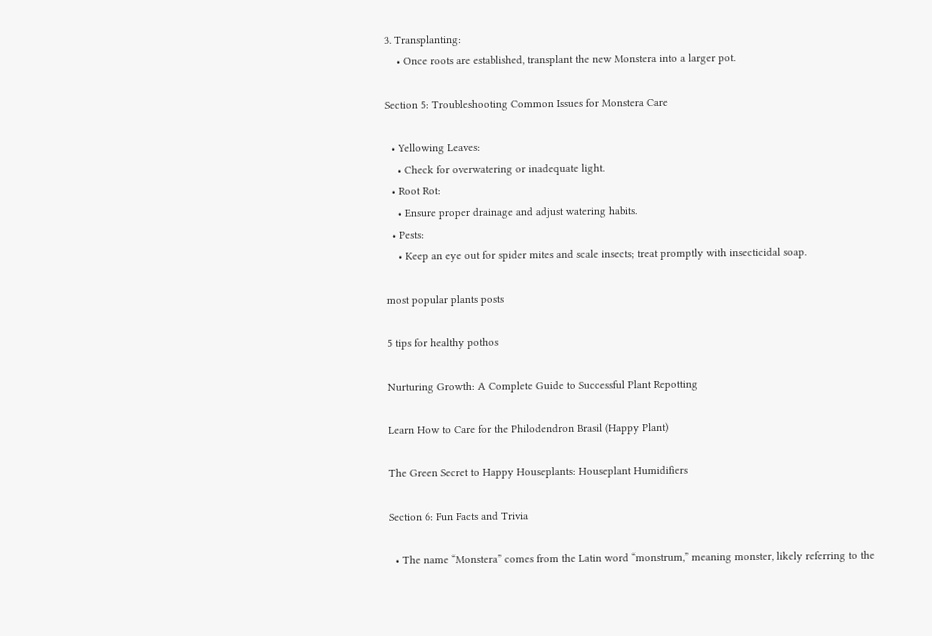3. Transplanting:
    • Once roots are established, transplant the new Monstera into a larger pot.

Section 5: Troubleshooting Common Issues for Monstera Care

  • Yellowing Leaves:
    • Check for overwatering or inadequate light.
  • Root Rot:
    • Ensure proper drainage and adjust watering habits.
  • Pests:
    • Keep an eye out for spider mites and scale insects; treat promptly with insecticidal soap.

most popular plants posts

5 tips for healthy pothos

Nurturing Growth: A Complete Guide to Successful Plant Repotting

Learn How to Care for the Philodendron Brasil (Happy Plant)

The Green Secret to Happy Houseplants: Houseplant Humidifiers

Section 6: Fun Facts and Trivia

  • The name “Monstera” comes from the Latin word “monstrum,” meaning monster, likely referring to the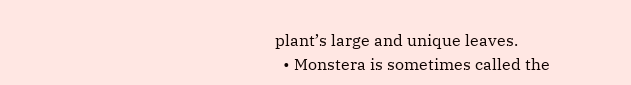plant’s large and unique leaves.
  • Monstera is sometimes called the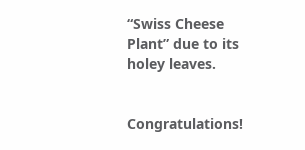“Swiss Cheese Plant” due to its holey leaves.


Congratulations!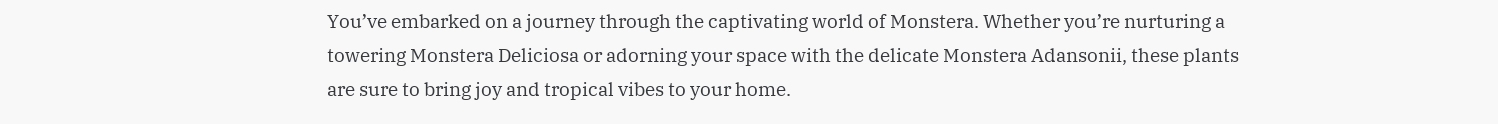You’ve embarked on a journey through the captivating world of Monstera. Whether you’re nurturing a towering Monstera Deliciosa or adorning your space with the delicate Monstera Adansonii, these plants are sure to bring joy and tropical vibes to your home.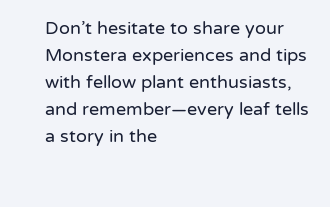Don’t hesitate to share your Monstera experiences and tips with fellow plant enthusiasts, and remember—every leaf tells a story in the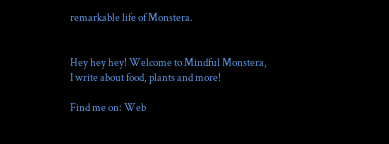remarkable life of Monstera.


Hey hey hey! Welcome to Mindful Monstera, I write about food, plants and more!

Find me on: Web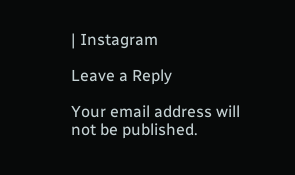| Instagram

Leave a Reply

Your email address will not be published.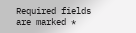Required fields are marked *